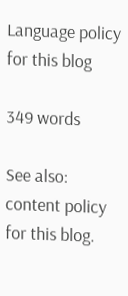Language policy for this blog

349 words

See also: content policy for this blog.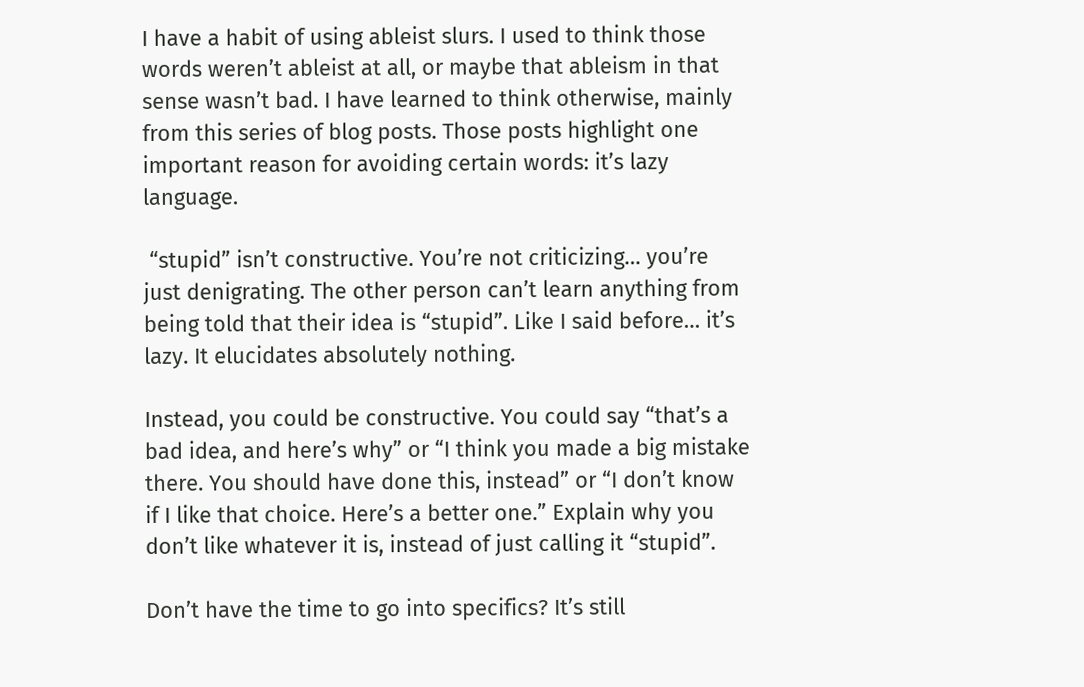I have a habit of using ableist slurs. I used to think those words weren’t ableist at all, or maybe that ableism in that sense wasn’t bad. I have learned to think otherwise, mainly from this series of blog posts. Those posts highlight one important reason for avoiding certain words: it’s lazy language.

 “stupid” isn’t constructive. You’re not criticizing… you’re just denigrating. The other person can’t learn anything from being told that their idea is “stupid”. Like I said before… it’s lazy. It elucidates absolutely nothing.

Instead, you could be constructive. You could say “that’s a bad idea, and here’s why” or “I think you made a big mistake there. You should have done this, instead” or “I don’t know if I like that choice. Here’s a better one.” Explain why you don’t like whatever it is, instead of just calling it “stupid”.

Don’t have the time to go into specifics? It’s still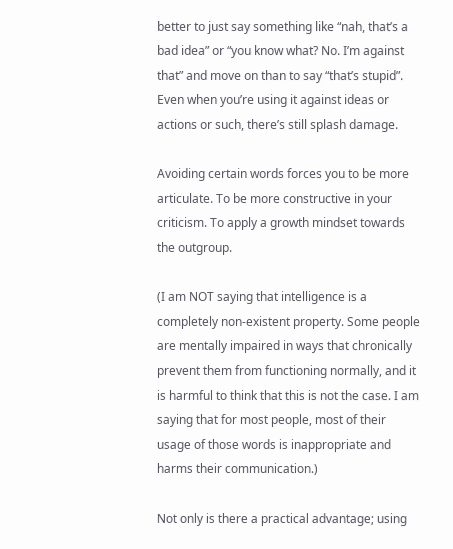better to just say something like “nah, that’s a bad idea” or “you know what? No. I’m against that” and move on than to say “that’s stupid”. Even when you’re using it against ideas or actions or such, there’s still splash damage.

Avoiding certain words forces you to be more articulate. To be more constructive in your criticism. To apply a growth mindset towards the outgroup.

(I am NOT saying that intelligence is a completely non-existent property. Some people are mentally impaired in ways that chronically prevent them from functioning normally, and it is harmful to think that this is not the case. I am saying that for most people, most of their usage of those words is inappropriate and harms their communication.)

Not only is there a practical advantage; using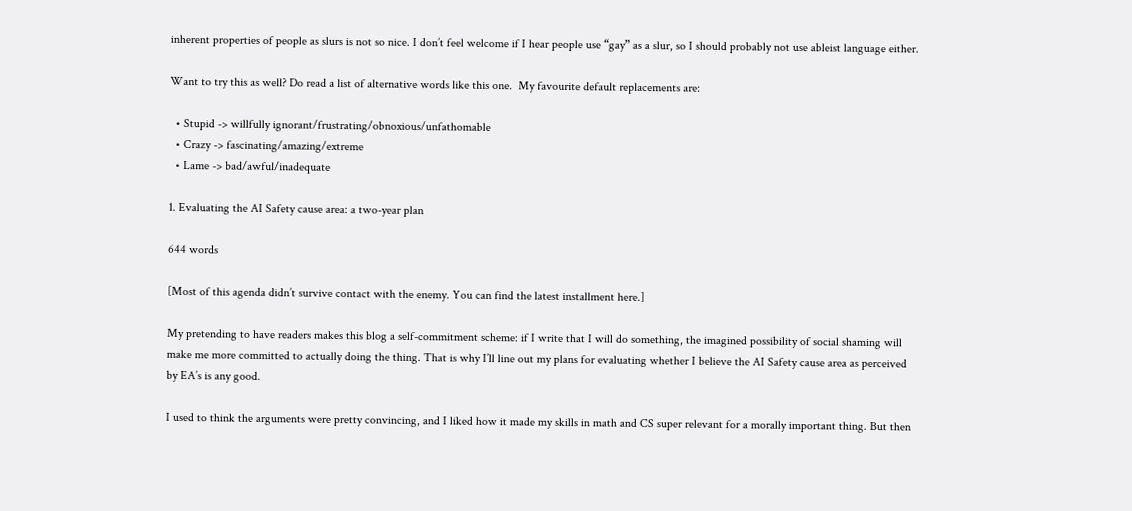inherent properties of people as slurs is not so nice. I don’t feel welcome if I hear people use “gay” as a slur, so I should probably not use ableist language either.

Want to try this as well? Do read a list of alternative words like this one.  My favourite default replacements are:

  • Stupid -> willfully ignorant/frustrating/obnoxious/unfathomable
  • Crazy -> fascinating/amazing/extreme
  • Lame -> bad/awful/inadequate

1. Evaluating the AI Safety cause area: a two-year plan

644 words

[Most of this agenda didn’t survive contact with the enemy. You can find the latest installment here.]

My pretending to have readers makes this blog a self-commitment scheme: if I write that I will do something, the imagined possibility of social shaming will make me more committed to actually doing the thing. That is why I’ll line out my plans for evaluating whether I believe the AI Safety cause area as perceived by EA’s is any good.

I used to think the arguments were pretty convincing, and I liked how it made my skills in math and CS super relevant for a morally important thing. But then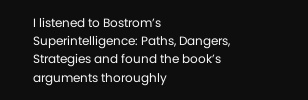I listened to Bostrom’s Superintelligence: Paths, Dangers, Strategies and found the book’s arguments thoroughly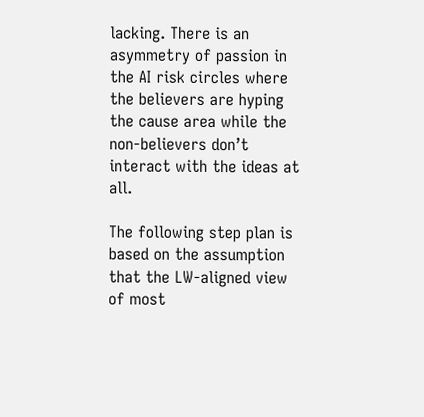lacking. There is an asymmetry of passion in the AI risk circles where the believers are hyping the cause area while the non-believers don’t interact with the ideas at all.

The following step plan is based on the assumption that the LW-aligned view of most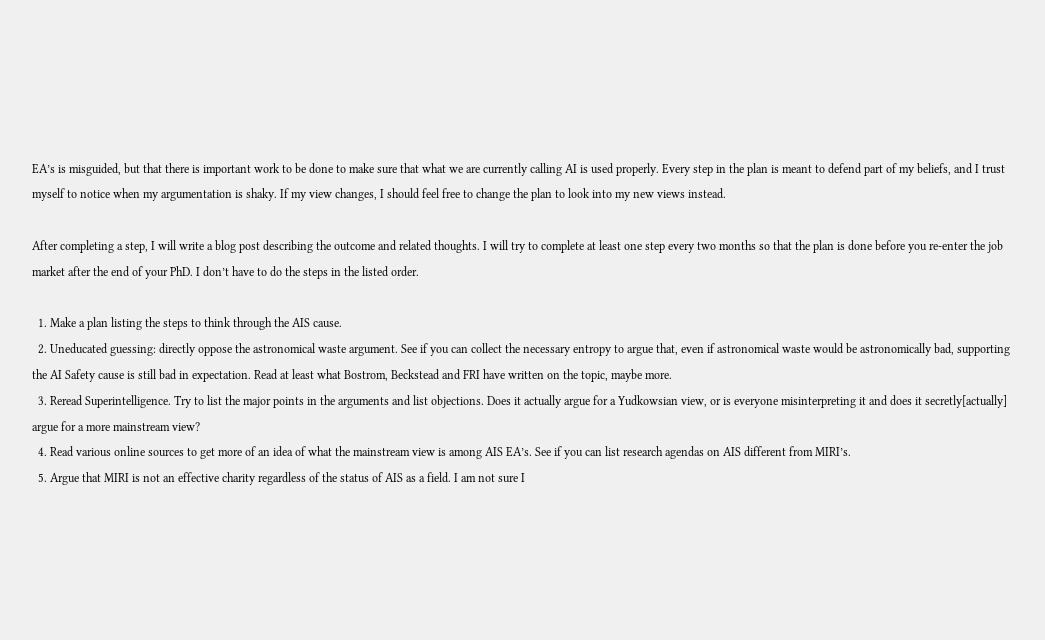EA’s is misguided, but that there is important work to be done to make sure that what we are currently calling AI is used properly. Every step in the plan is meant to defend part of my beliefs, and I trust myself to notice when my argumentation is shaky. If my view changes, I should feel free to change the plan to look into my new views instead.

After completing a step, I will write a blog post describing the outcome and related thoughts. I will try to complete at least one step every two months so that the plan is done before you re-enter the job market after the end of your PhD. I don’t have to do the steps in the listed order.

  1. Make a plan listing the steps to think through the AIS cause.
  2. Uneducated guessing: directly oppose the astronomical waste argument. See if you can collect the necessary entropy to argue that, even if astronomical waste would be astronomically bad, supporting the AI Safety cause is still bad in expectation. Read at least what Bostrom, Beckstead and FRI have written on the topic, maybe more.
  3. Reread Superintelligence. Try to list the major points in the arguments and list objections. Does it actually argue for a Yudkowsian view, or is everyone misinterpreting it and does it secretly[actually] argue for a more mainstream view?
  4. Read various online sources to get more of an idea of what the mainstream view is among AIS EA’s. See if you can list research agendas on AIS different from MIRI’s.
  5. Argue that MIRI is not an effective charity regardless of the status of AIS as a field. I am not sure I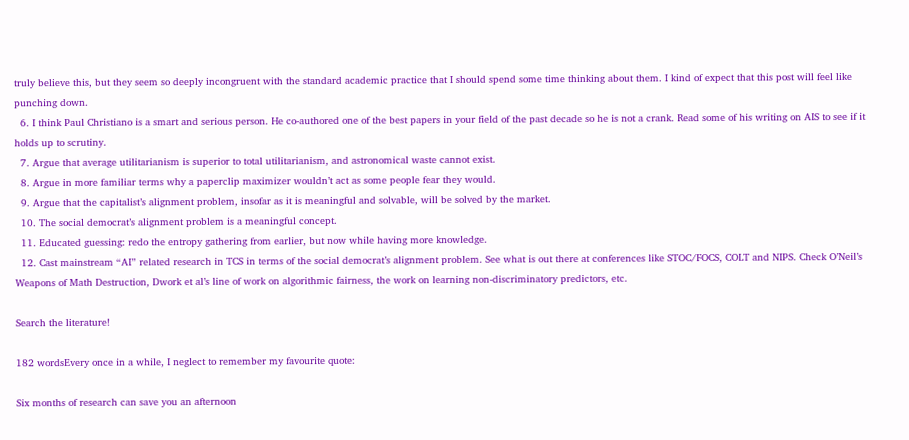truly believe this, but they seem so deeply incongruent with the standard academic practice that I should spend some time thinking about them. I kind of expect that this post will feel like punching down.
  6. I think Paul Christiano is a smart and serious person. He co-authored one of the best papers in your field of the past decade so he is not a crank. Read some of his writing on AIS to see if it holds up to scrutiny.
  7. Argue that average utilitarianism is superior to total utilitarianism, and astronomical waste cannot exist.
  8. Argue in more familiar terms why a paperclip maximizer wouldn’t act as some people fear they would.
  9. Argue that the capitalist’s alignment problem, insofar as it is meaningful and solvable, will be solved by the market.
  10. The social democrat’s alignment problem is a meaningful concept.
  11. Educated guessing: redo the entropy gathering from earlier, but now while having more knowledge.
  12. Cast mainstream “AI” related research in TCS in terms of the social democrat’s alignment problem. See what is out there at conferences like STOC/FOCS, COLT and NIPS. Check O’Neil’s Weapons of Math Destruction, Dwork et al’s line of work on algorithmic fairness, the work on learning non-discriminatory predictors, etc.

Search the literature!

182 wordsEvery once in a while, I neglect to remember my favourite quote:

Six months of research can save you an afternoon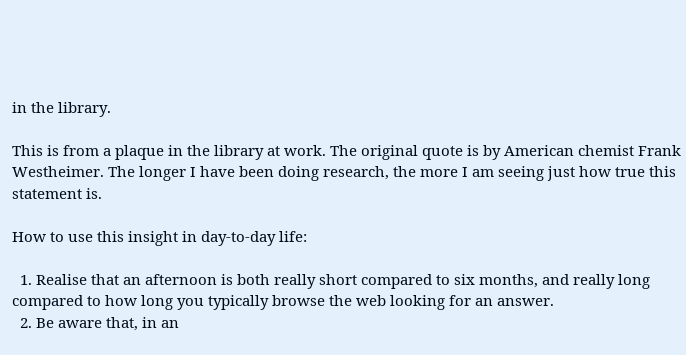in the library.

This is from a plaque in the library at work. The original quote is by American chemist Frank Westheimer. The longer I have been doing research, the more I am seeing just how true this statement is.

How to use this insight in day-to-day life:

  1. Realise that an afternoon is both really short compared to six months, and really long compared to how long you typically browse the web looking for an answer.
  2. Be aware that, in an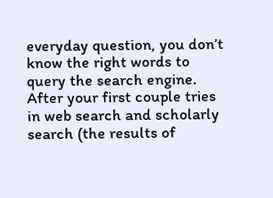everyday question, you don’t know the right words to query the search engine. After your first couple tries in web search and scholarly search (the results of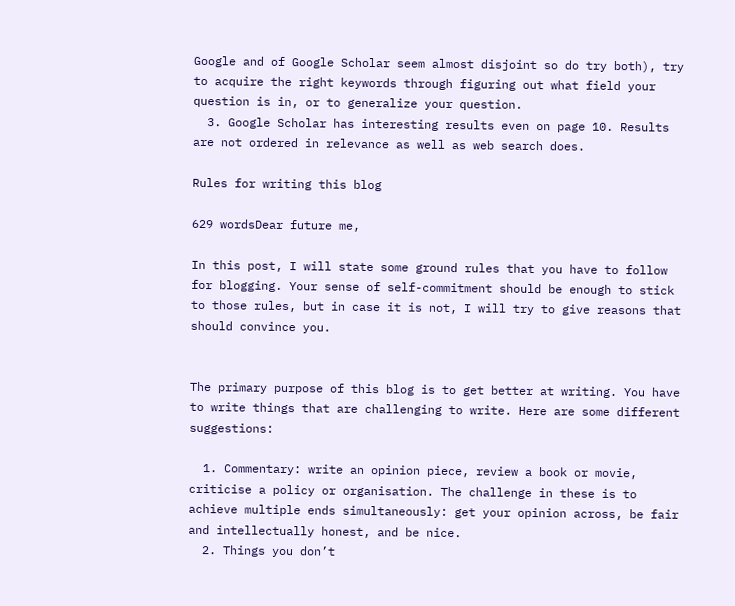Google and of Google Scholar seem almost disjoint so do try both), try to acquire the right keywords through figuring out what field your question is in, or to generalize your question.
  3. Google Scholar has interesting results even on page 10. Results are not ordered in relevance as well as web search does.

Rules for writing this blog

629 wordsDear future me,

In this post, I will state some ground rules that you have to follow for blogging. Your sense of self-commitment should be enough to stick to those rules, but in case it is not, I will try to give reasons that should convince you.


The primary purpose of this blog is to get better at writing. You have to write things that are challenging to write. Here are some different suggestions:

  1. Commentary: write an opinion piece, review a book or movie, criticise a policy or organisation. The challenge in these is to achieve multiple ends simultaneously: get your opinion across, be fair and intellectually honest, and be nice.
  2. Things you don’t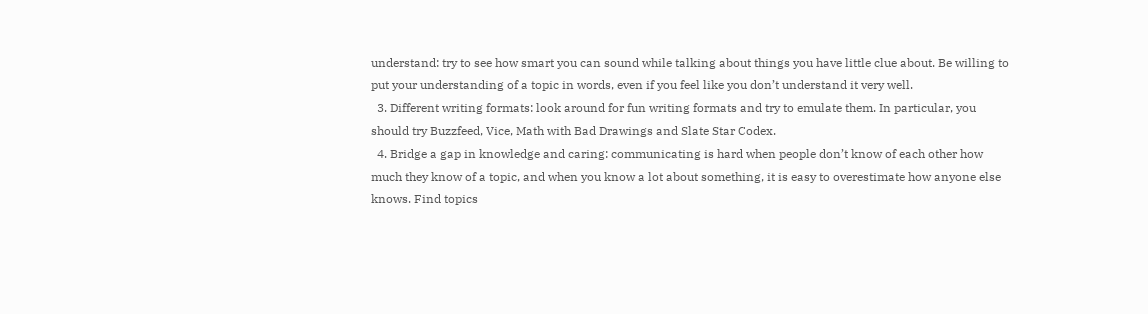understand: try to see how smart you can sound while talking about things you have little clue about. Be willing to put your understanding of a topic in words, even if you feel like you don’t understand it very well.
  3. Different writing formats: look around for fun writing formats and try to emulate them. In particular, you should try Buzzfeed, Vice, Math with Bad Drawings and Slate Star Codex.
  4. Bridge a gap in knowledge and caring: communicating is hard when people don’t know of each other how much they know of a topic, and when you know a lot about something, it is easy to overestimate how anyone else knows. Find topics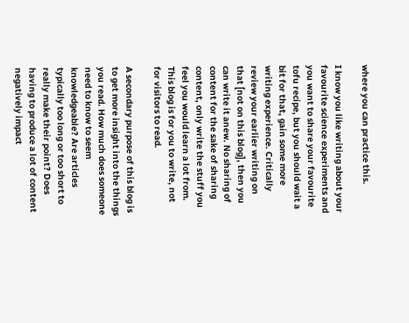where you can practice this.

I know you like writing about your favourite science experiments and you want to share your favourite tofu recipe, but you should wait a bit for that, gain some more writing experience. Critically review your earlier writing on that [not on this blog], then you can write it anew. No sharing of content for the sake of sharing content, only write the stuff you feel you would learn a lot from. This blog is for you to write, not for visitors to read.

A secondary purpose of this blog is to get more insight into the things you read. How much does someone need to know to seem knowledgeable? Are articles typically too long or too short to really make their point? Does having to produce a lot of content negatively impact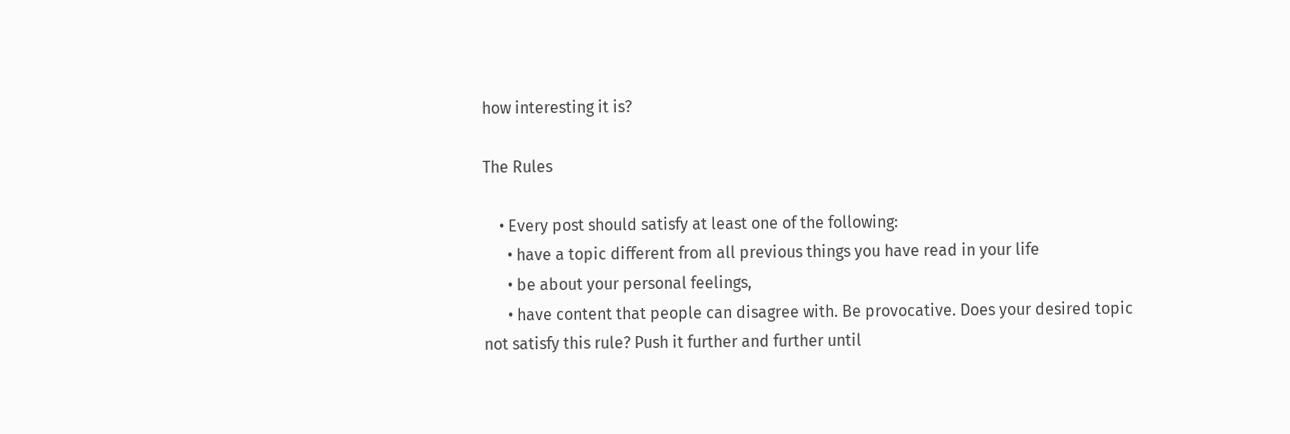how interesting it is?

The Rules

    • Every post should satisfy at least one of the following:
      • have a topic different from all previous things you have read in your life
      • be about your personal feelings,
      • have content that people can disagree with. Be provocative. Does your desired topic not satisfy this rule? Push it further and further until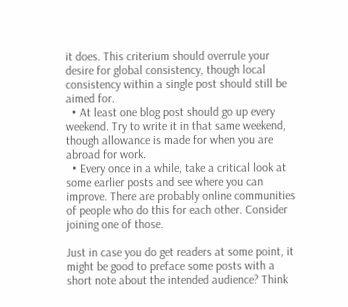it does. This criterium should overrule your desire for global consistency, though local consistency within a single post should still be aimed for.
  • At least one blog post should go up every weekend. Try to write it in that same weekend, though allowance is made for when you are abroad for work.
  • Every once in a while, take a critical look at some earlier posts and see where you can improve. There are probably online communities of people who do this for each other. Consider joining one of those.

Just in case you do get readers at some point, it might be good to preface some posts with a short note about the intended audience? Think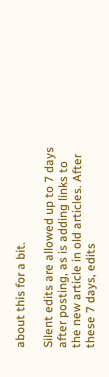about this for a bit.

Silent edits are allowed up to 7 days after posting, as is adding links to the new article in old articles. After these 7 days, edits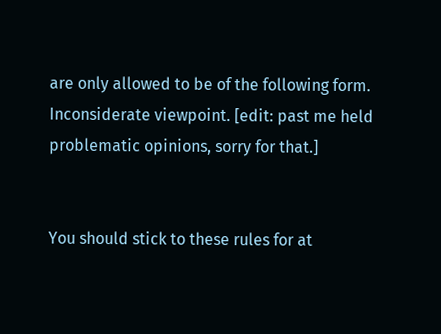are only allowed to be of the following form. Inconsiderate viewpoint. [edit: past me held problematic opinions, sorry for that.]


You should stick to these rules for at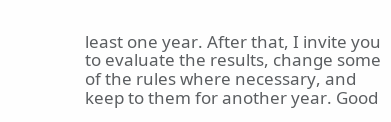least one year. After that, I invite you to evaluate the results, change some of the rules where necessary, and keep to them for another year. Good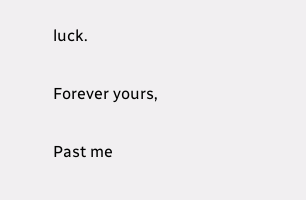luck.

Forever yours,

Past me